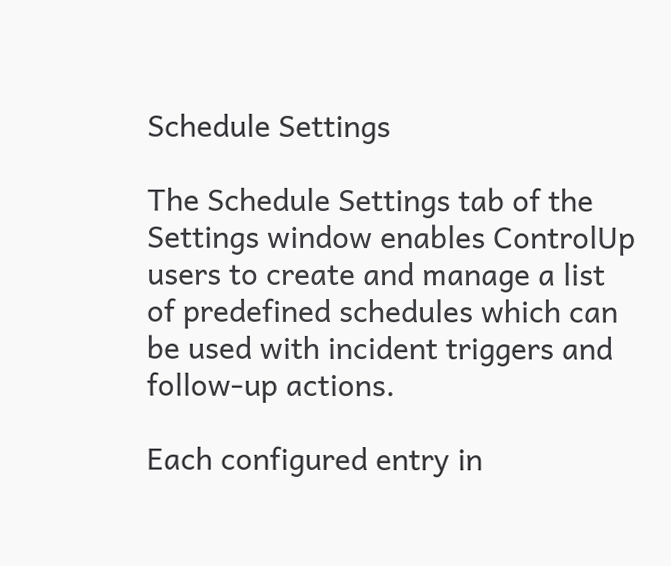Schedule Settings

The Schedule Settings tab of the Settings window enables ControlUp users to create and manage a list of predefined schedules which can be used with incident triggers and follow-up actions.

Each configured entry in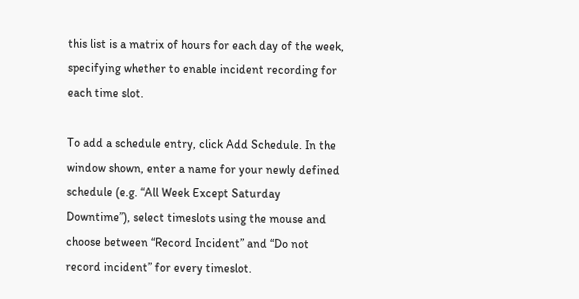this list is a matrix of hours for each day of the week, specifying whether to enable incident recording for each time slot.

To add a schedule entry, click Add Schedule. In the window shown, enter a name for your newly defined schedule (e.g. “All Week Except Saturday Downtime”), select timeslots using the mouse and choose between “Record Incident” and “Do not record incident” for every timeslot.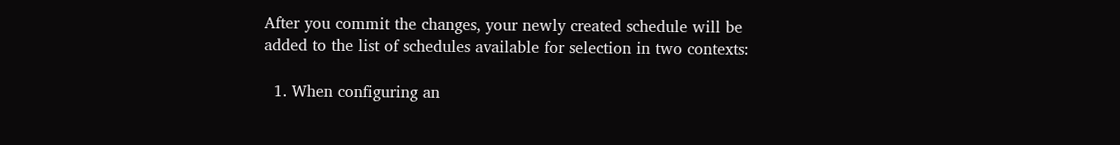After you commit the changes, your newly created schedule will be added to the list of schedules available for selection in two contexts:

  1. When configuring an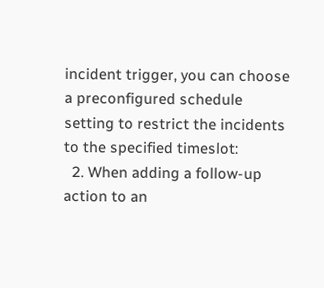incident trigger, you can choose a preconfigured schedule setting to restrict the incidents to the specified timeslot:
  2. When adding a follow-up action to an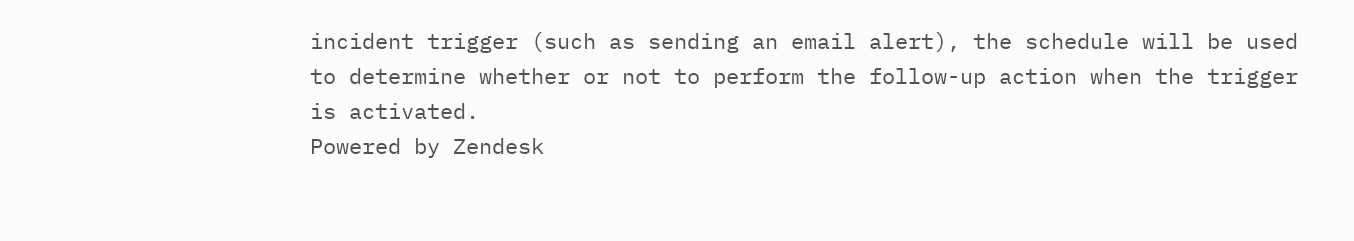incident trigger (such as sending an email alert), the schedule will be used to determine whether or not to perform the follow-up action when the trigger is activated.
Powered by Zendesk